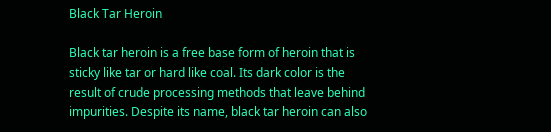Black Tar Heroin

Black tar heroin is a free base form of heroin that is sticky like tar or hard like coal. Its dark color is the result of crude processing methods that leave behind impurities. Despite its name, black tar heroin can also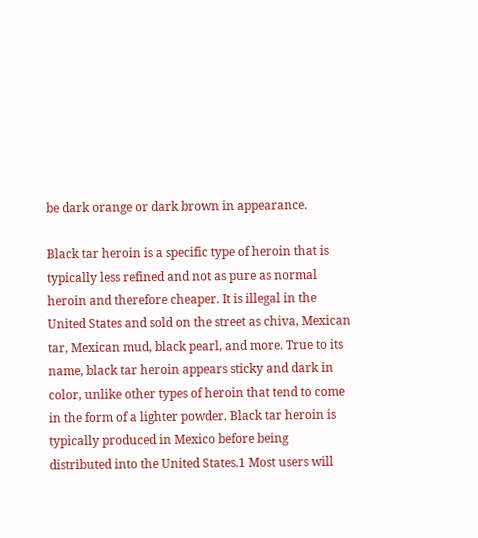be dark orange or dark brown in appearance.

Black tar heroin is a specific type of heroin that is typically less refined and not as pure as normal heroin and therefore cheaper. It is illegal in the United States and sold on the street as chiva, Mexican tar, Mexican mud, black pearl, and more. True to its name, black tar heroin appears sticky and dark in color, unlike other types of heroin that tend to come in the form of a lighter powder. Black tar heroin is typically produced in Mexico before being distributed into the United States.1 Most users will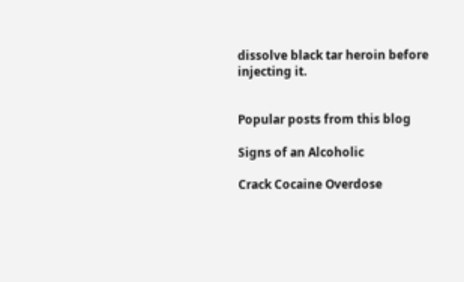dissolve black tar heroin before injecting it.


Popular posts from this blog

Signs of an Alcoholic

Crack Cocaine Overdose